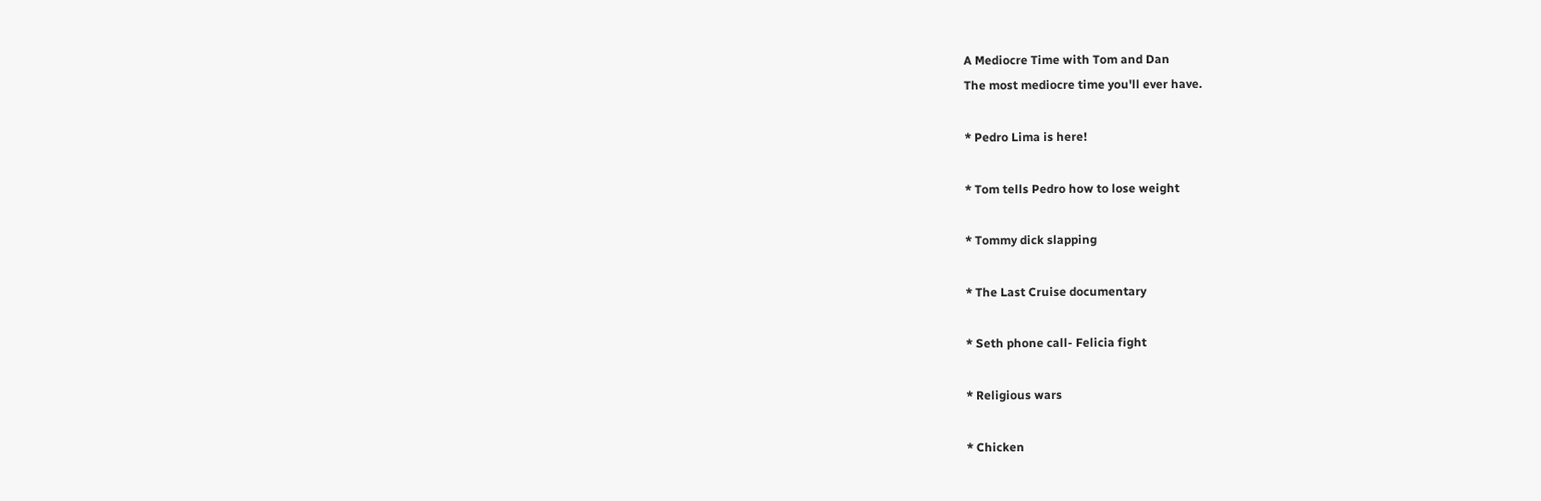A Mediocre Time with Tom and Dan
The most mediocre time you'll ever have.

* Pedro Lima is here!

* Tom tells Pedro how to lose weight

* Tommy dick slapping

* The Last Cruise documentary

* Seth phone call- Felicia fight

* Religious wars

* Chicken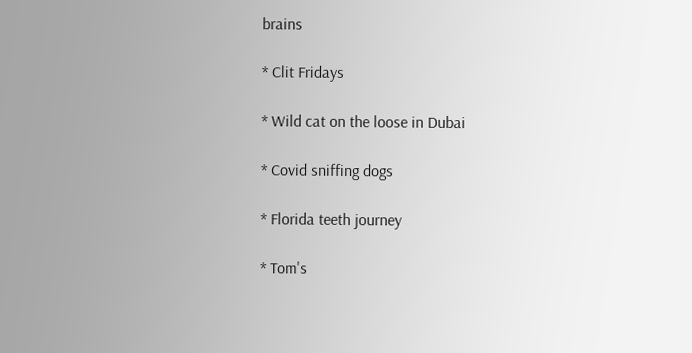brains

* Clit Fridays

* Wild cat on the loose in Dubai

* Covid sniffing dogs

* Florida teeth journey

* Tom's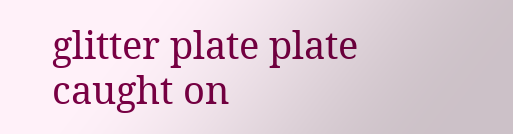glitter plate plate caught on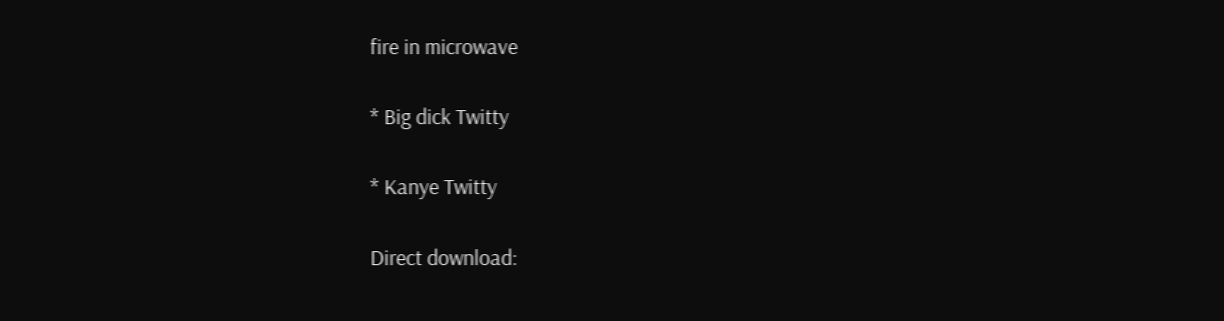fire in microwave

* Big dick Twitty

* Kanye Twitty

Direct download: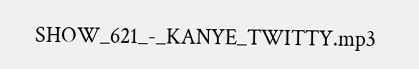SHOW_621_-_KANYE_TWITTY.mp3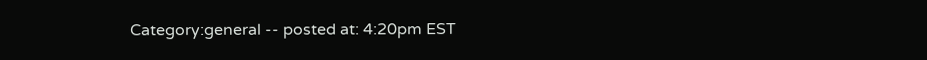Category:general -- posted at: 4:20pm EST